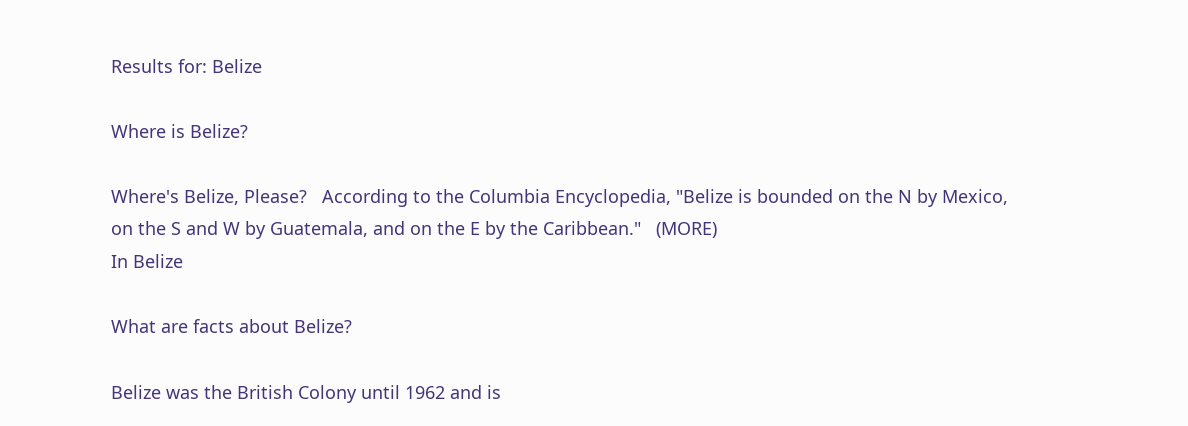Results for: Belize

Where is Belize?

Where's Belize, Please?   According to the Columbia Encyclopedia, "Belize is bounded on the N by Mexico, on the S and W by Guatemala, and on the E by the Caribbean."   (MORE)
In Belize

What are facts about Belize?

Belize was the British Colony until 1962 and is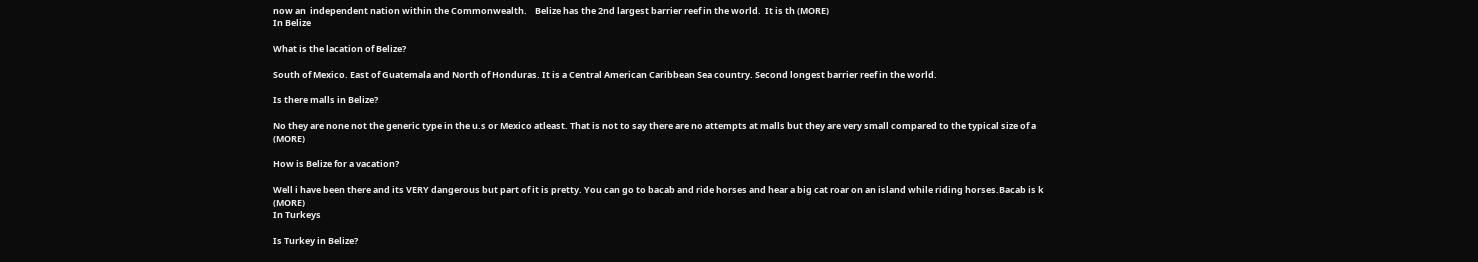now an  independent nation within the Commonwealth.    Belize has the 2nd largest barrier reef in the world.  It is th (MORE)
In Belize

What is the lacation of Belize?

South of Mexico. East of Guatemala and North of Honduras. It is a Central American Caribbean Sea country. Second longest barrier reef in the world.

Is there malls in Belize?

No they are none not the generic type in the u.s or Mexico atleast. That is not to say there are no attempts at malls but they are very small compared to the typical size of a (MORE)

How is Belize for a vacation?

Well i have been there and its VERY dangerous but part of it is pretty. You can go to bacab and ride horses and hear a big cat roar on an island while riding horses.Bacab is k (MORE)
In Turkeys

Is Turkey in Belize?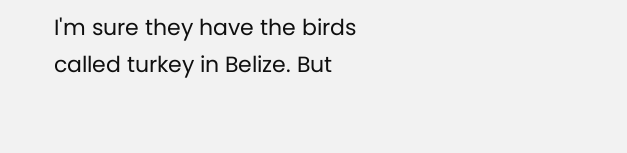I'm sure they have the birds called turkey in Belize. But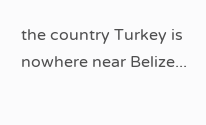the country Turkey is nowhere near Belize...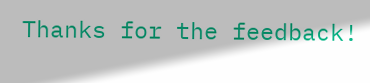Thanks for the feedback!